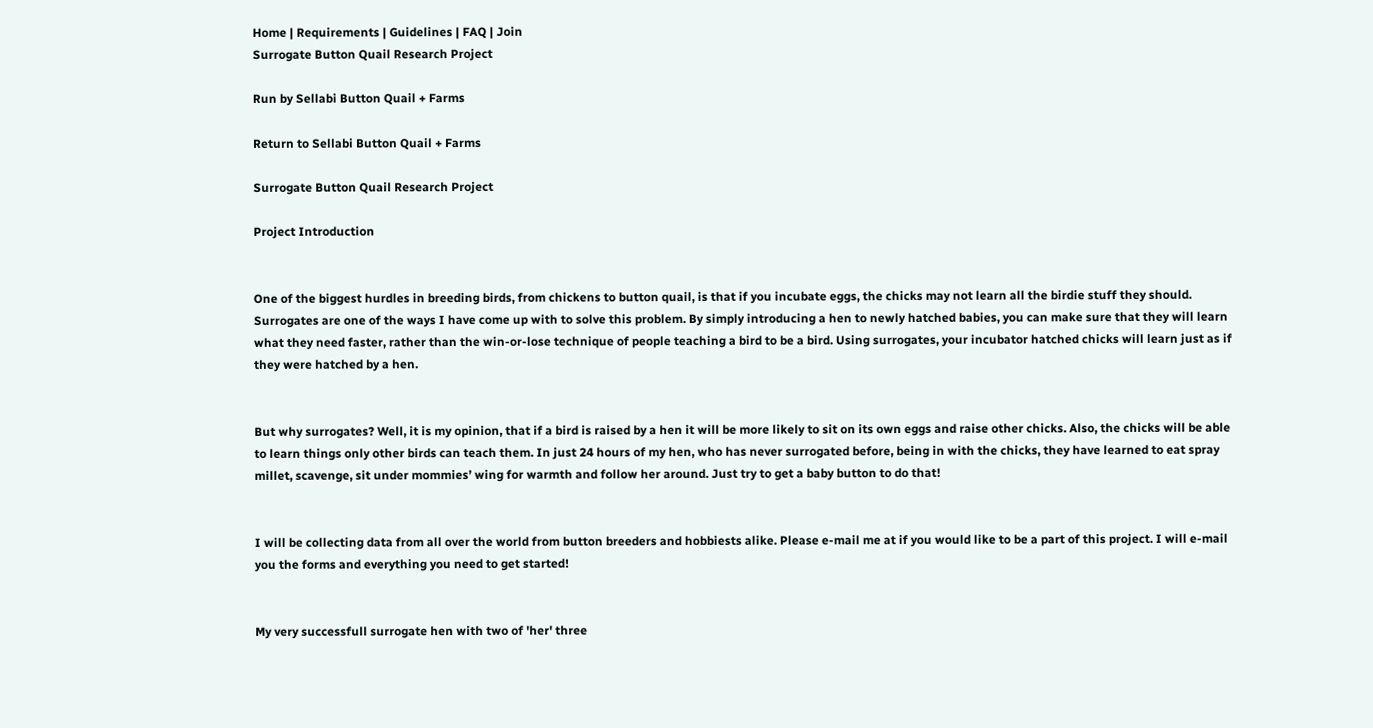Home | Requirements | Guidelines | FAQ | Join
Surrogate Button Quail Research Project

Run by Sellabi Button Quail + Farms

Return to Sellabi Button Quail + Farms

Surrogate Button Quail Research Project

Project Introduction


One of the biggest hurdles in breeding birds, from chickens to button quail, is that if you incubate eggs, the chicks may not learn all the birdie stuff they should. Surrogates are one of the ways I have come up with to solve this problem. By simply introducing a hen to newly hatched babies, you can make sure that they will learn what they need faster, rather than the win-or-lose technique of people teaching a bird to be a bird. Using surrogates, your incubator hatched chicks will learn just as if they were hatched by a hen.


But why surrogates? Well, it is my opinion, that if a bird is raised by a hen it will be more likely to sit on its own eggs and raise other chicks. Also, the chicks will be able to learn things only other birds can teach them. In just 24 hours of my hen, who has never surrogated before, being in with the chicks, they have learned to eat spray millet, scavenge, sit under mommies’ wing for warmth and follow her around. Just try to get a baby button to do that!


I will be collecting data from all over the world from button breeders and hobbiests alike. Please e-mail me at if you would like to be a part of this project. I will e-mail you the forms and everything you need to get started!


My very successfull surrogate hen with two of 'her' three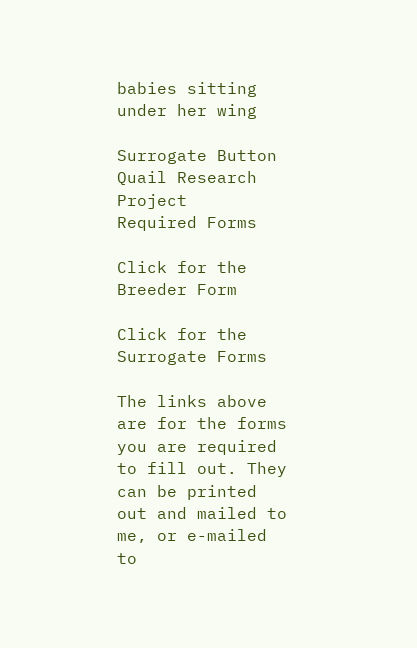babies sitting under her wing

Surrogate Button Quail Research Project
Required Forms

Click for the Breeder Form

Click for the Surrogate Forms

The links above are for the forms you are required to fill out. They can be printed out and mailed to me, or e-mailed to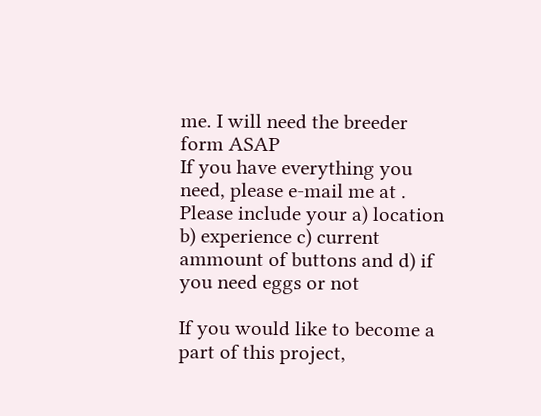me. I will need the breeder form ASAP
If you have everything you need, please e-mail me at . Please include your a) location b) experience c) current ammount of buttons and d) if you need eggs or not

If you would like to become a part of this project,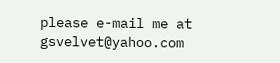please e-mail me at gsvelvet@yahoo.com